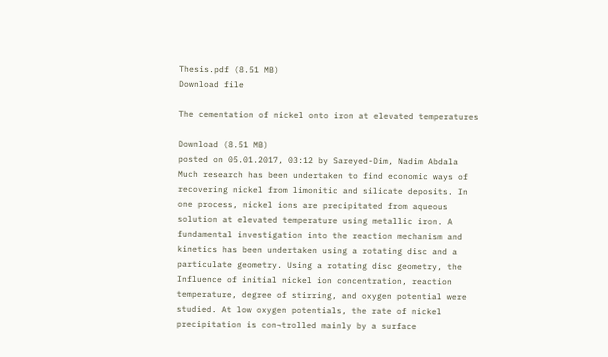Thesis.pdf (8.51 MB)
Download file

The cementation of nickel onto iron at elevated temperatures

Download (8.51 MB)
posted on 05.01.2017, 03:12 by Sareyed-Dim, Nadim Abdala
Much research has been undertaken to find economic ways of recovering nickel from limonitic and silicate deposits. In one process, nickel ions are precipitated from aqueous solution at elevated temperature using metallic iron. A fundamental investigation into the reaction mechanism and kinetics has been undertaken using a rotating disc and a particulate geometry. Using a rotating disc geometry, the Influence of initial nickel ion concentration, reaction temperature, degree of stirring, and oxygen potential were studied. At low oxygen potentials, the rate of nickel precipitation is con¬trolled mainly by a surface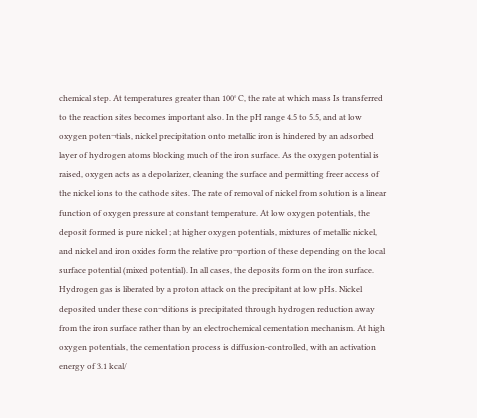chemical step. At temperatures greater than 100° C, the rate at which mass Is transferred to the reaction sites becomes important also. In the pH range 4.5 to 5.5, and at low oxygen poten¬tials, nickel precipitation onto metallic iron is hindered by an adsorbed layer of hydrogen atoms blocking much of the iron surface. As the oxygen potential is raised, oxygen acts as a depolarizer, cleaning the surface and permitting freer access of the nickel ions to the cathode sites. The rate of removal of nickel from solution is a linear function of oxygen pressure at constant temperature. At low oxygen potentials, the deposit formed is pure nickel ; at higher oxygen potentials, mixtures of metallic nickel, and nickel and iron oxides form the relative pro¬portion of these depending on the local surface potential (mixed potential). In all cases, the deposits form on the iron surface. Hydrogen gas is liberated by a proton attack on the precipitant at low pHs. Nickel deposited under these con¬ditions is precipitated through hydrogen reduction away from the iron surface rather than by an electrochemical cementation mechanism. At high oxygen potentials, the cementation process is diffusion-controlled, with an activation energy of 3.1 kcal/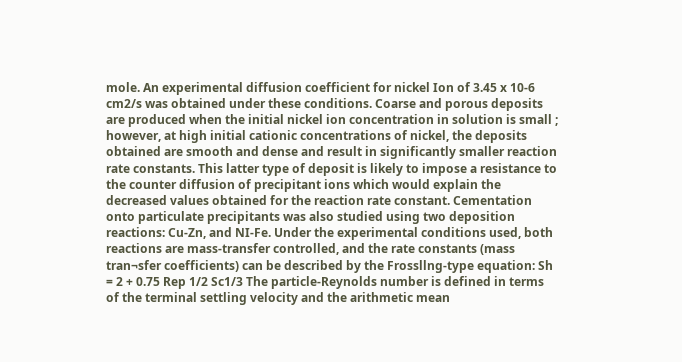mole. An experimental diffusion coefficient for nickel Ion of 3.45 x 10-6 cm2/s was obtained under these conditions. Coarse and porous deposits are produced when the initial nickel ion concentration in solution is small ; however, at high initial cationic concentrations of nickel, the deposits obtained are smooth and dense and result in significantly smaller reaction rate constants. This latter type of deposit is likely to impose a resistance to the counter diffusion of precipitant ions which would explain the decreased values obtained for the reaction rate constant. Cementation onto particulate precipitants was also studied using two deposition reactions: Cu-Zn, and NI-Fe. Under the experimental conditions used, both reactions are mass-transfer controlled, and the rate constants (mass tran¬sfer coefficients) can be described by the Frossllng-type equation: Sh = 2 + 0.75 Rep 1/2 Sc1/3 The particle-Reynolds number is defined in terms of the terminal settling velocity and the arithmetic mean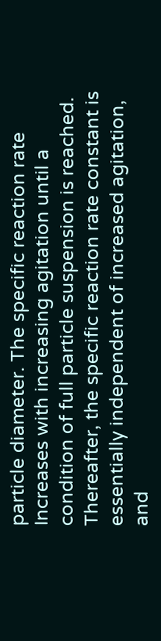particle diameter. The specific reaction rate Increases with increasing agitation until a condition of full particle suspension is reached. Thereafter, the specific reaction rate constant is essentially independent of increased agitation, and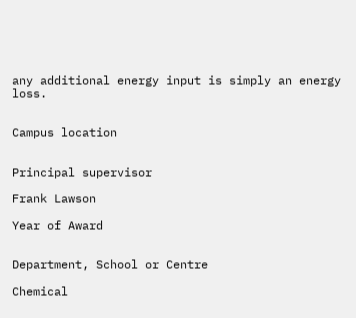any additional energy input is simply an energy loss.


Campus location


Principal supervisor

Frank Lawson

Year of Award


Department, School or Centre

Chemical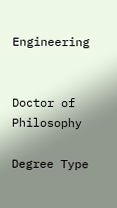Engineering


Doctor of Philosophy

Degree Type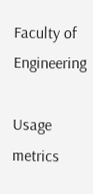Faculty of Engineering

Usage metrics